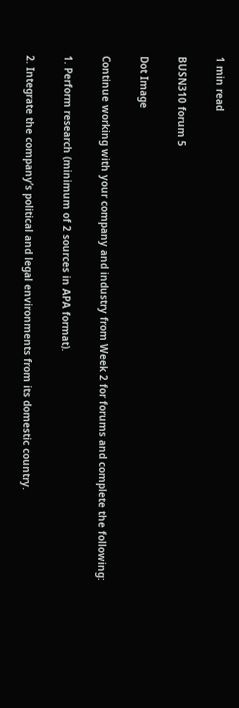1 min read

BUSN310 forum 5

Dot Image

Continue working with your company and industry from Week 2 for forums and complete the following:

1. Perform research (minimum of 2 sources in APA format).

2. Integrate the company’s political and legal environments from its domestic country.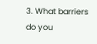3. What barriers do you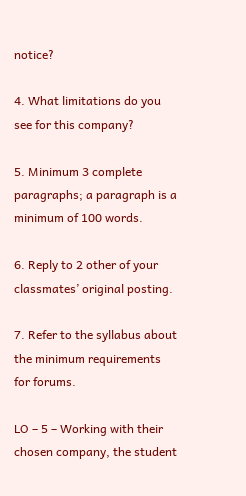notice?

4. What limitations do you see for this company?

5. Minimum 3 complete paragraphs; a paragraph is a minimum of 100 words.

6. Reply to 2 other of your classmates’ original posting.

7. Refer to the syllabus about the minimum requirements for forums.

LO – 5 – Working with their chosen company, the student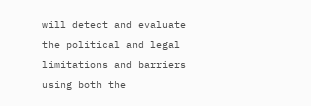will detect and evaluate the political and legal limitations and barriers using both the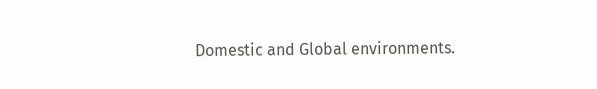Domestic and Global environments.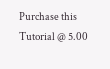Purchase this Tutorial @ 5.00